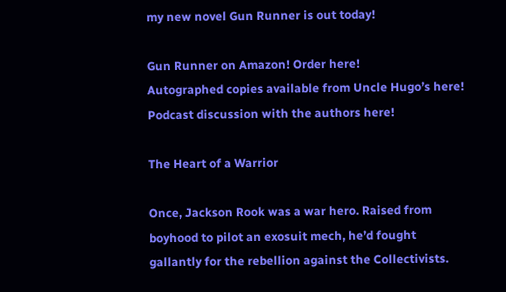my new novel Gun Runner is out today!

Gun Runner on Amazon! Order here!
Autographed copies available from Uncle Hugo’s here!
Podcast discussion with the authors here!

The Heart of a Warrior

Once, Jackson Rook was a war hero. Raised from boyhood to pilot an exosuit mech, he’d fought gallantly for the rebellion against the Collectivists.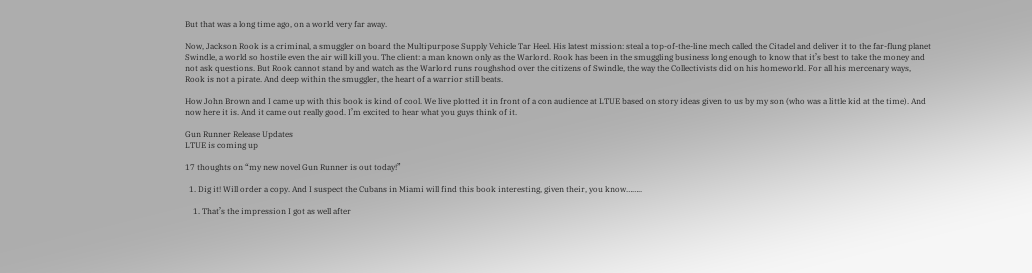But that was a long time ago, on a world very far away.

Now, Jackson Rook is a criminal, a smuggler on board the Multipurpose Supply Vehicle Tar Heel. His latest mission: steal a top-of-the-line mech called the Citadel and deliver it to the far-flung planet Swindle, a world so hostile even the air will kill you. The client: a man known only as the Warlord. Rook has been in the smuggling business long enough to know that it’s best to take the money and not ask questions. But Rook cannot stand by and watch as the Warlord runs roughshod over the citizens of Swindle, the way the Collectivists did on his homeworld. For all his mercenary ways, Rook is not a pirate. And deep within the smuggler, the heart of a warrior still beats.

How John Brown and I came up with this book is kind of cool. We live plotted it in front of a con audience at LTUE based on story ideas given to us by my son (who was a little kid at the time). And now here it is. And it came out really good. I’m excited to hear what you guys think of it.

Gun Runner Release Updates
LTUE is coming up

17 thoughts on “my new novel Gun Runner is out today!”

  1. Dig it! Will order a copy. And I suspect the Cubans in Miami will find this book interesting, given their, you know……..

    1. That’s the impression I got as well after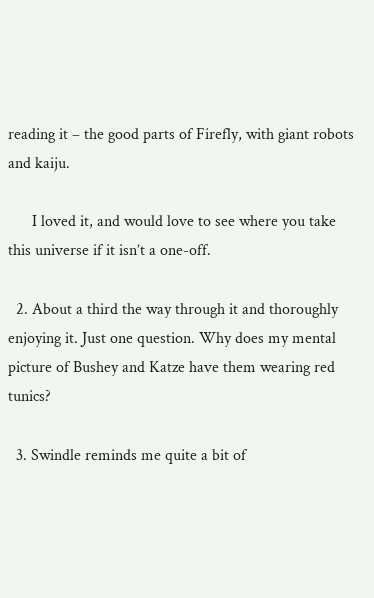reading it – the good parts of Firefly, with giant robots and kaiju.

      I loved it, and would love to see where you take this universe if it isn’t a one-off.

  2. About a third the way through it and thoroughly enjoying it. Just one question. Why does my mental picture of Bushey and Katze have them wearing red tunics?

  3. Swindle reminds me quite a bit of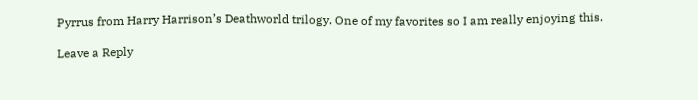Pyrrus from Harry Harrison’s Deathworld trilogy. One of my favorites so I am really enjoying this.

Leave a Reply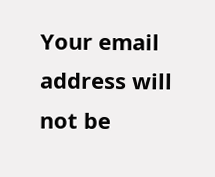Your email address will not be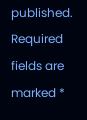published. Required fields are marked *